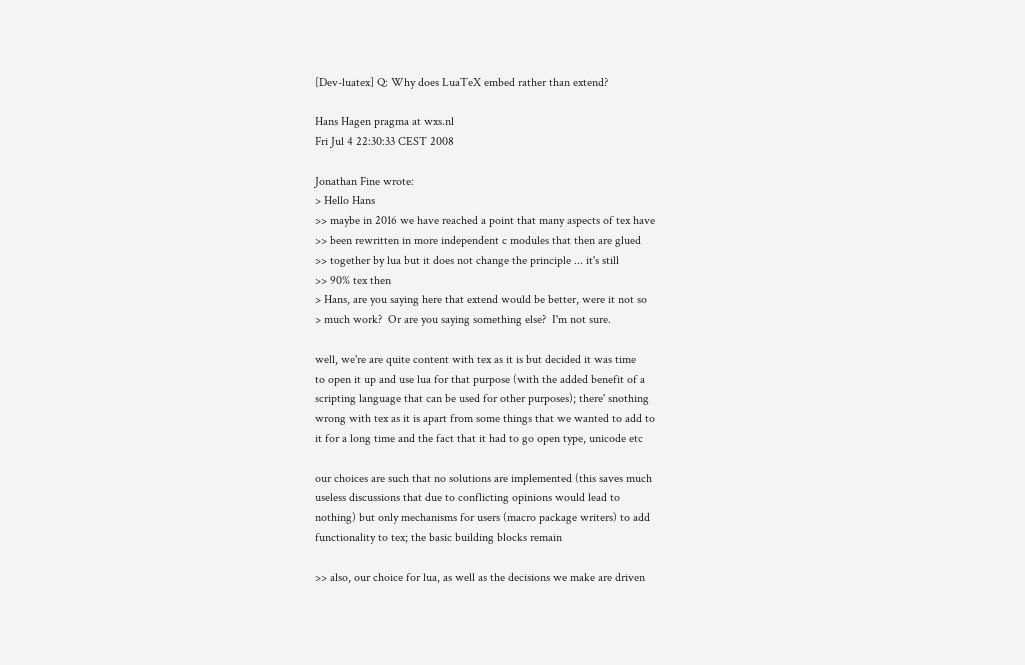[Dev-luatex] Q: Why does LuaTeX embed rather than extend?

Hans Hagen pragma at wxs.nl
Fri Jul 4 22:30:33 CEST 2008

Jonathan Fine wrote:
> Hello Hans
>> maybe in 2016 we have reached a point that many aspects of tex have
>> been rewritten in more independent c modules that then are glued
>> together by lua but it does not change the principle ... it's still
>> 90% tex then
> Hans, are you saying here that extend would be better, were it not so
> much work?  Or are you saying something else?  I'm not sure.

well, we're are quite content with tex as it is but decided it was time
to open it up and use lua for that purpose (with the added benefit of a
scripting language that can be used for other purposes); there' snothing
wrong with tex as it is apart from some things that we wanted to add to
it for a long time and the fact that it had to go open type, unicode etc

our choices are such that no solutions are implemented (this saves much
useless discussions that due to conflicting opinions would lead to
nothing) but only mechanisms for users (macro package writers) to add
functionality to tex; the basic building blocks remain

>> also, our choice for lua, as well as the decisions we make are driven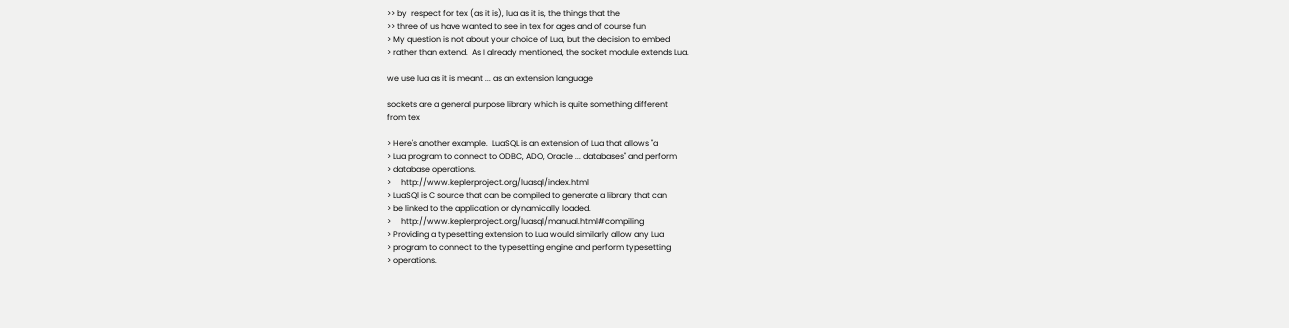>> by  respect for tex (as it is), lua as it is, the things that the
>> three of us have wanted to see in tex for ages and of course fun
> My question is not about your choice of Lua, but the decision to embed
> rather than extend.  As I already mentioned, the socket module extends Lua.

we use lua as it is meant ... as an extension language

sockets are a general purpose library which is quite something different
from tex

> Here's another example.  LuaSQL is an extension of Lua that allows "a
> Lua program to connect to ODBC, ADO, Oracle ... databases" and perform
> database operations.
>     http://www.keplerproject.org/luasql/index.html
> LuaSQl is C source that can be compiled to generate a library that can
> be linked to the application or dynamically loaded.
>     http://www.keplerproject.org/luasql/manual.html#compiling
> Providing a typesetting extension to Lua would similarly allow any Lua
> program to connect to the typesetting engine and perform typesetting
> operations.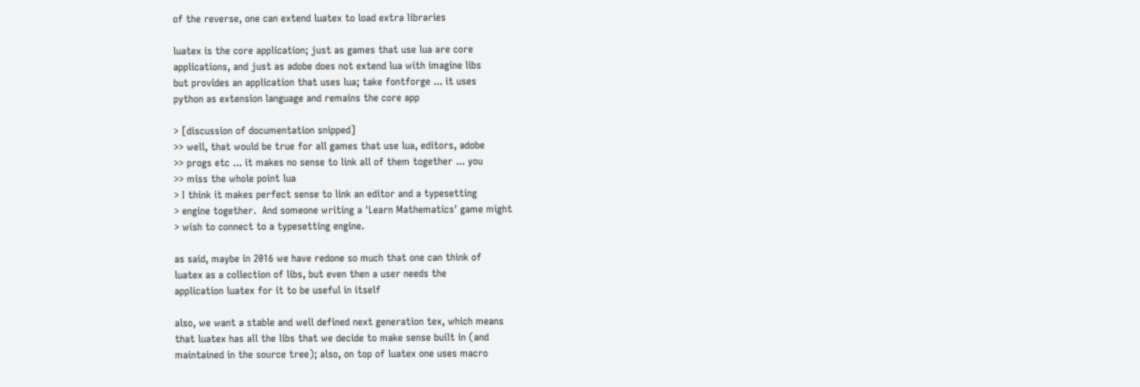of the reverse, one can extend luatex to load extra libraries

luatex is the core application; just as games that use lua are core
applications, and just as adobe does not extend lua with imagine libs
but provides an application that uses lua; take fontforge ... it uses
python as extension language and remains the core app

> [discussion of documentation snipped]
>> well, that would be true for all games that use lua, editors, adobe
>> progs etc ... it makes no sense to link all of them together ... you
>> miss the whole point lua
> I think it makes perfect sense to link an editor and a typesetting
> engine together.  And someone writing a 'Learn Mathematics' game might
> wish to connect to a typesetting engine.

as said, maybe in 2016 we have redone so much that one can think of
luatex as a collection of libs, but even then a user needs the
application luatex for it to be useful in itself

also, we want a stable and well defined next generation tex, which means
that luatex has all the libs that we decide to make sense built in (and
maintained in the source tree); also, on top of luatex one uses macro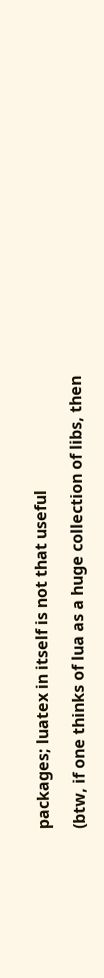packages; luatex in itself is not that useful

(btw, if one thinks of lua as a huge collection of libs, then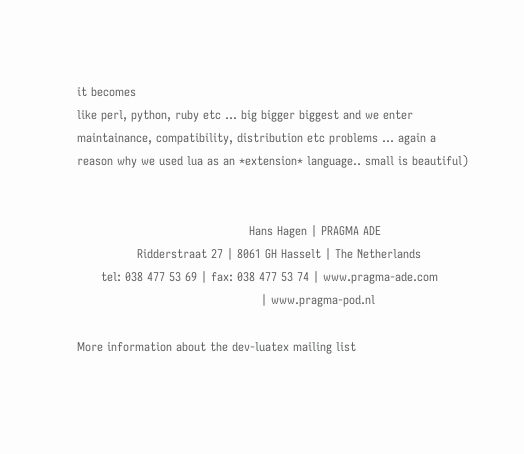it becomes
like perl, python, ruby etc ... big bigger biggest and we enter
maintainance, compatibility, distribution etc problems ... again a
reason why we used lua as an *extension* language.. small is beautiful)


                                           Hans Hagen | PRAGMA ADE
               Ridderstraat 27 | 8061 GH Hasselt | The Netherlands
      tel: 038 477 53 69 | fax: 038 477 53 74 | www.pragma-ade.com
                                              | www.pragma-pod.nl

More information about the dev-luatex mailing list